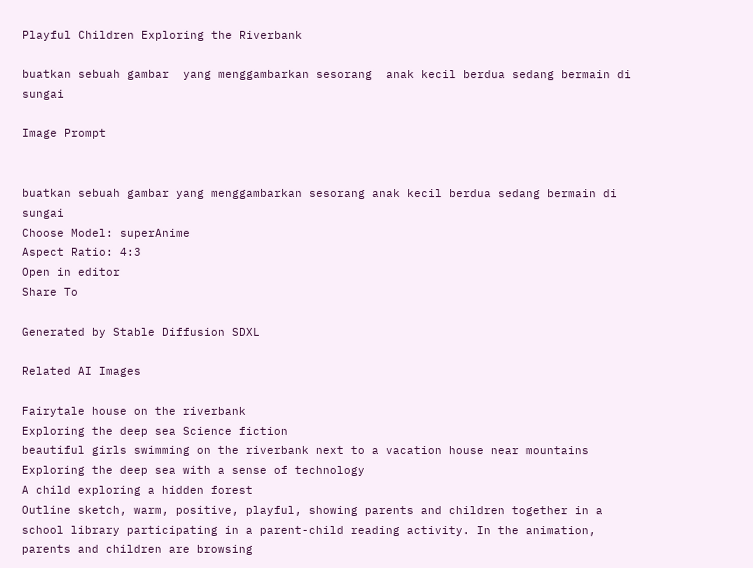Playful Children Exploring the Riverbank

buatkan sebuah gambar  yang menggambarkan sesorang  anak kecil berdua sedang bermain di sungai

Image Prompt


buatkan sebuah gambar yang menggambarkan sesorang anak kecil berdua sedang bermain di sungai
Choose Model: superAnime
Aspect Ratio: 4:3
Open in editor
Share To

Generated by Stable Diffusion SDXL

Related AI Images

Fairytale house on the riverbank
Exploring the deep sea Science fiction
beautiful girls swimming on the riverbank next to a vacation house near mountains
Exploring the deep sea with a sense of technology
A child exploring a hidden forest
Outline sketch, warm, positive, playful, showing parents and children together in a school library participating in a parent-child reading activity. In the animation, parents and children are browsing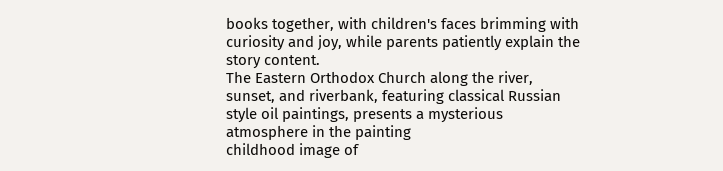books together, with children's faces brimming with curiosity and joy, while parents patiently explain the story content.
The Eastern Orthodox Church along the river, sunset, and riverbank, featuring classical Russian style oil paintings, presents a mysterious atmosphere in the painting
childhood image of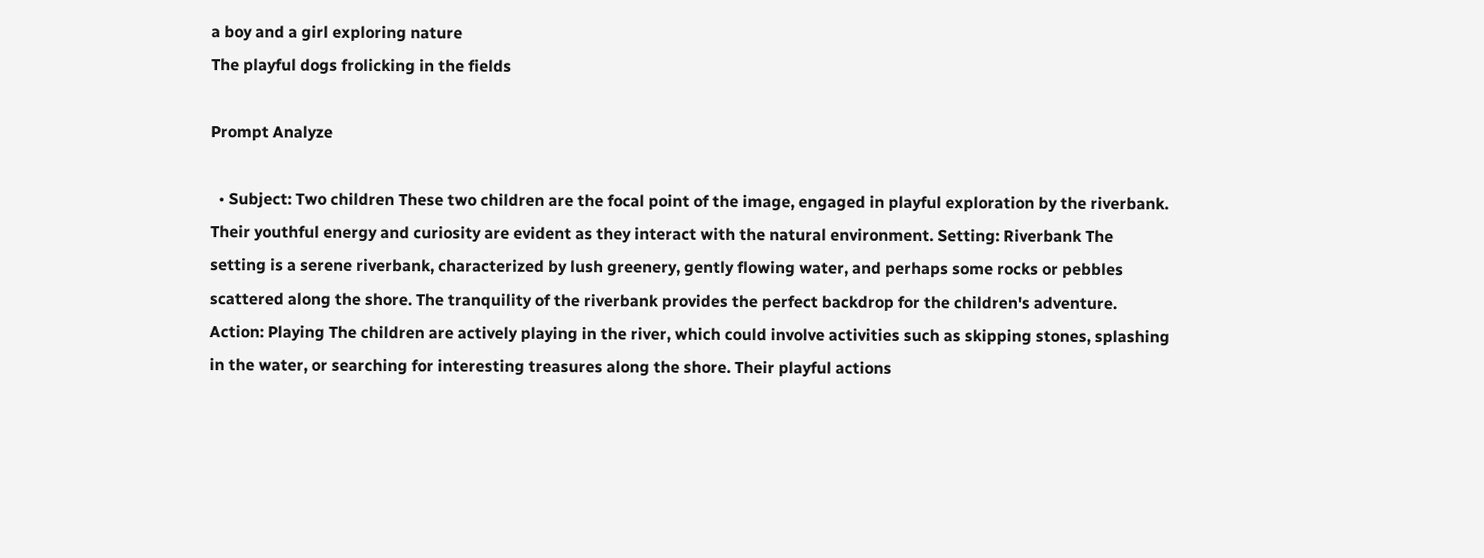a boy and a girl exploring nature
The playful dogs frolicking in the fields

Prompt Analyze

  • Subject: Two children These two children are the focal point of the image, engaged in playful exploration by the riverbank. Their youthful energy and curiosity are evident as they interact with the natural environment. Setting: Riverbank The setting is a serene riverbank, characterized by lush greenery, gently flowing water, and perhaps some rocks or pebbles scattered along the shore. The tranquility of the riverbank provides the perfect backdrop for the children's adventure. Action: Playing The children are actively playing in the river, which could involve activities such as skipping stones, splashing in the water, or searching for interesting treasures along the shore. Their playful actions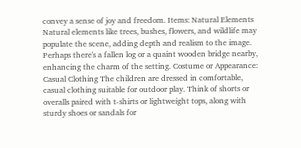convey a sense of joy and freedom. Items: Natural Elements Natural elements like trees, bushes, flowers, and wildlife may populate the scene, adding depth and realism to the image. Perhaps there's a fallen log or a quaint wooden bridge nearby, enhancing the charm of the setting. Costume or Appearance: Casual Clothing The children are dressed in comfortable, casual clothing suitable for outdoor play. Think of shorts or overalls paired with t-shirts or lightweight tops, along with sturdy shoes or sandals for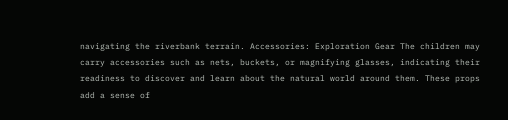navigating the riverbank terrain. Accessories: Exploration Gear The children may carry accessories such as nets, buckets, or magnifying glasses, indicating their readiness to discover and learn about the natural world around them. These props add a sense of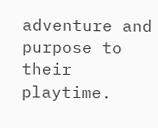adventure and purpose to their playtime.